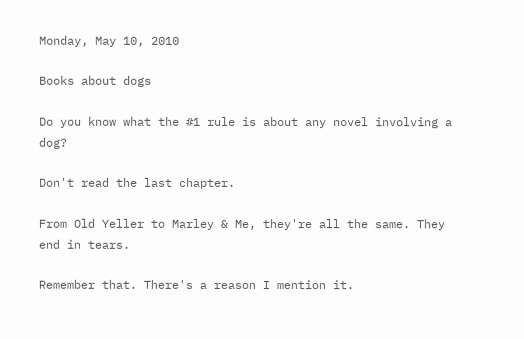Monday, May 10, 2010

Books about dogs

Do you know what the #1 rule is about any novel involving a dog?

Don't read the last chapter.

From Old Yeller to Marley & Me, they're all the same. They end in tears.

Remember that. There's a reason I mention it.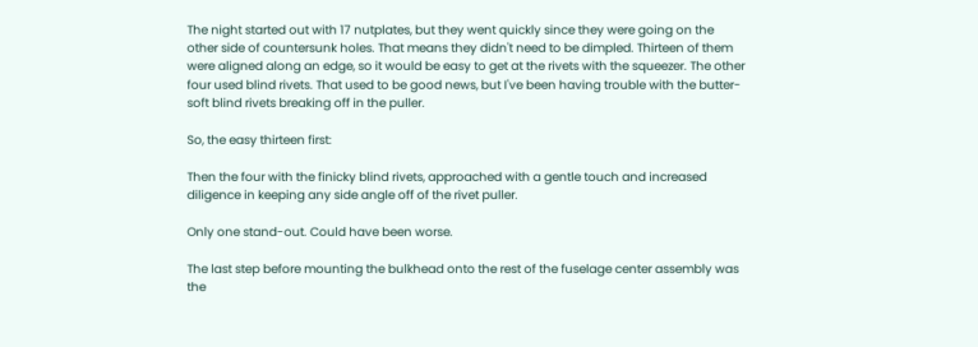The night started out with 17 nutplates, but they went quickly since they were going on the other side of countersunk holes. That means they didn't need to be dimpled. Thirteen of them were aligned along an edge, so it would be easy to get at the rivets with the squeezer. The other four used blind rivets. That used to be good news, but I've been having trouble with the butter-soft blind rivets breaking off in the puller.

So, the easy thirteen first:

Then the four with the finicky blind rivets, approached with a gentle touch and increased diligence in keeping any side angle off of the rivet puller.

Only one stand-out. Could have been worse.

The last step before mounting the bulkhead onto the rest of the fuselage center assembly was the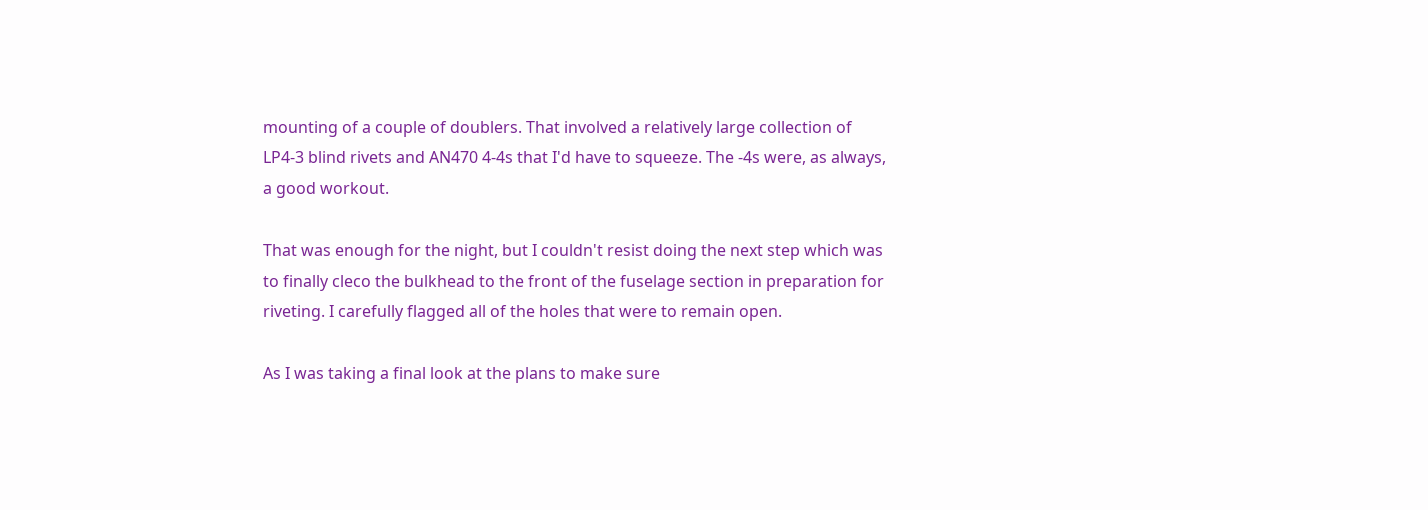mounting of a couple of doublers. That involved a relatively large collection of LP4-3 blind rivets and AN470 4-4s that I'd have to squeeze. The -4s were, as always, a good workout.

That was enough for the night, but I couldn't resist doing the next step which was to finally cleco the bulkhead to the front of the fuselage section in preparation for riveting. I carefully flagged all of the holes that were to remain open.

As I was taking a final look at the plans to make sure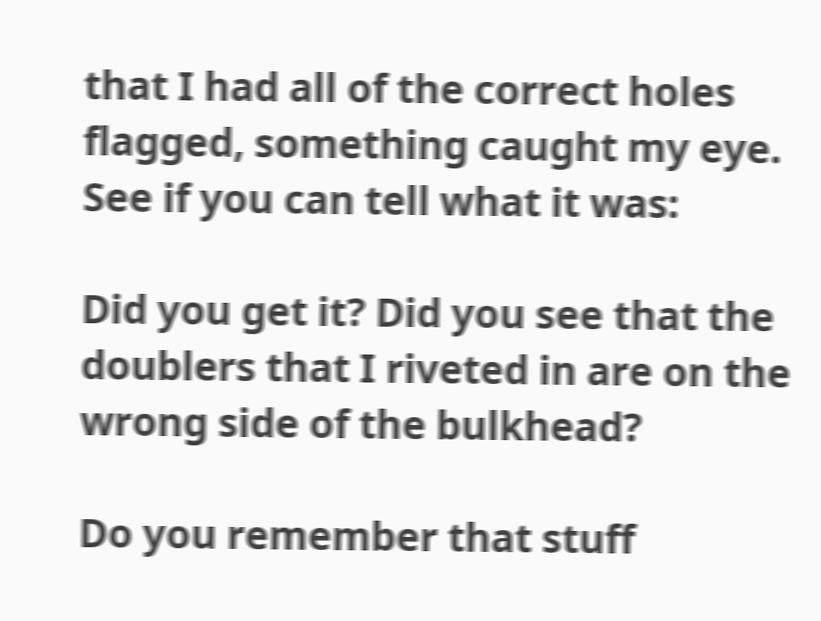that I had all of the correct holes flagged, something caught my eye. See if you can tell what it was:

Did you get it? Did you see that the doublers that I riveted in are on the wrong side of the bulkhead?

Do you remember that stuff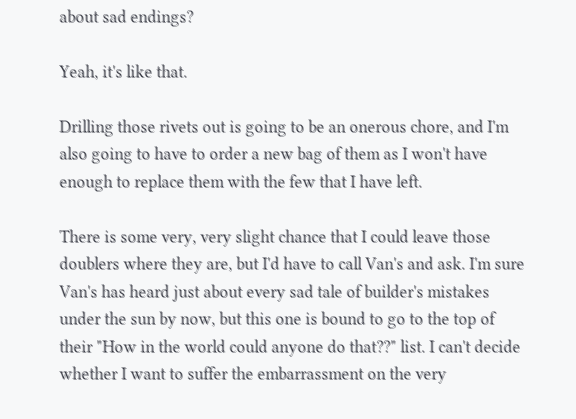about sad endings?

Yeah, it's like that.

Drilling those rivets out is going to be an onerous chore, and I'm also going to have to order a new bag of them as I won't have enough to replace them with the few that I have left.

There is some very, very slight chance that I could leave those doublers where they are, but I'd have to call Van's and ask. I'm sure Van's has heard just about every sad tale of builder's mistakes under the sun by now, but this one is bound to go to the top of their "How in the world could anyone do that??" list. I can't decide whether I want to suffer the embarrassment on the very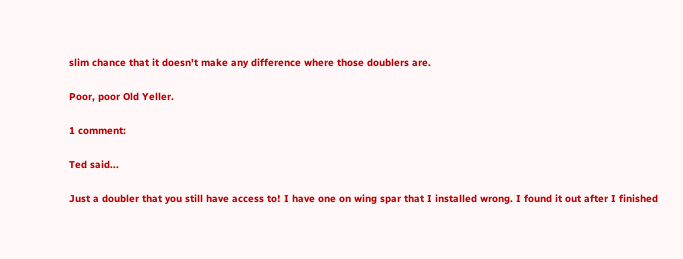slim chance that it doesn't make any difference where those doublers are.

Poor, poor Old Yeller.

1 comment:

Ted said...

Just a doubler that you still have access to! I have one on wing spar that I installed wrong. I found it out after I finished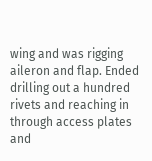wing and was rigging aileron and flap. Ended drilling out a hundred rivets and reaching in through access plates and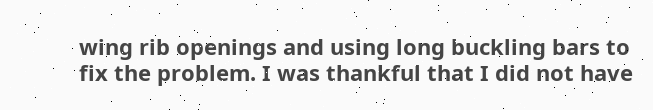wing rib openings and using long buckling bars to fix the problem. I was thankful that I did not have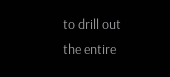to drill out the entire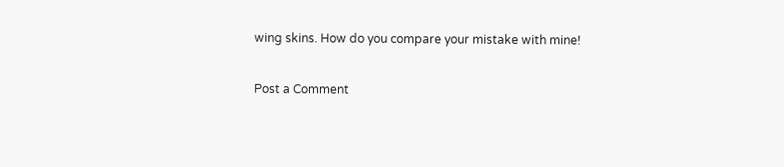wing skins. How do you compare your mistake with mine!

Post a Comment